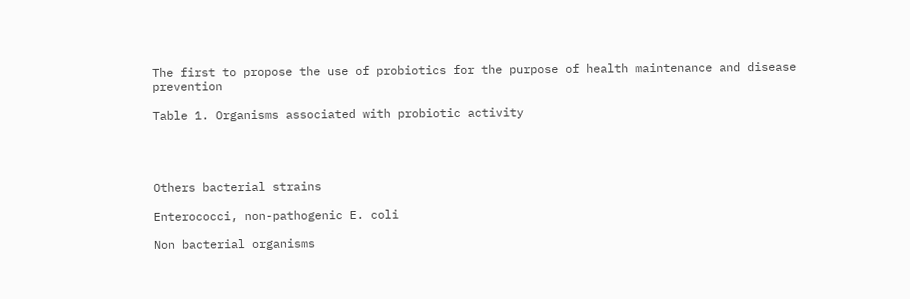The first to propose the use of probiotics for the purpose of health maintenance and disease prevention

Table 1. Organisms associated with probiotic activity




Others bacterial strains

Enterococci, non-pathogenic E. coli

Non bacterial organisms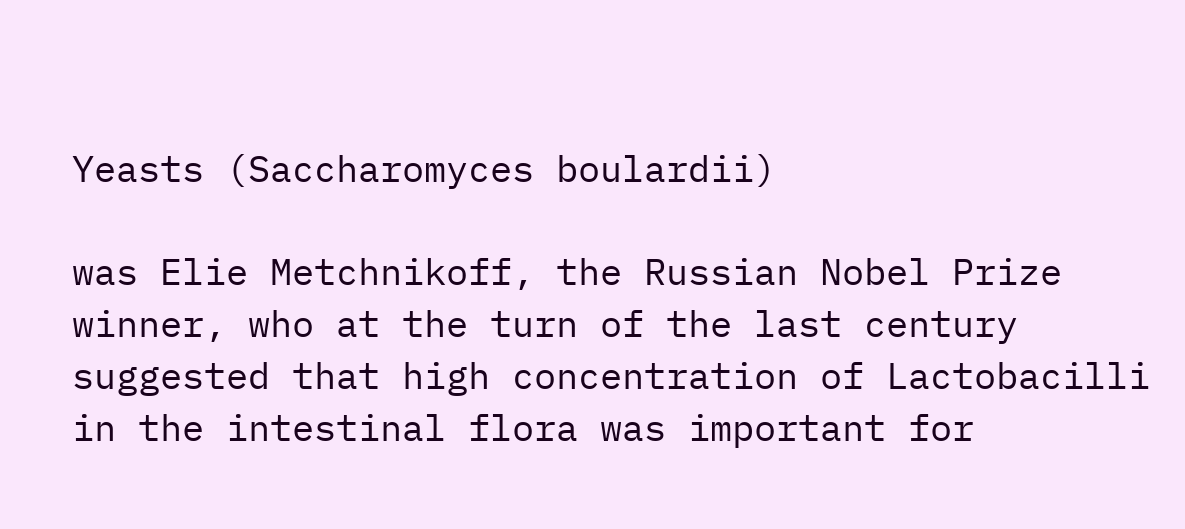Yeasts (Saccharomyces boulardii)

was Elie Metchnikoff, the Russian Nobel Prize winner, who at the turn of the last century suggested that high concentration of Lactobacilli in the intestinal flora was important for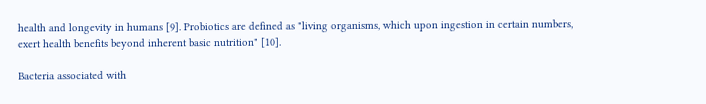health and longevity in humans [9]. Probiotics are defined as "living organisms, which upon ingestion in certain numbers, exert health benefits beyond inherent basic nutrition" [10].

Bacteria associated with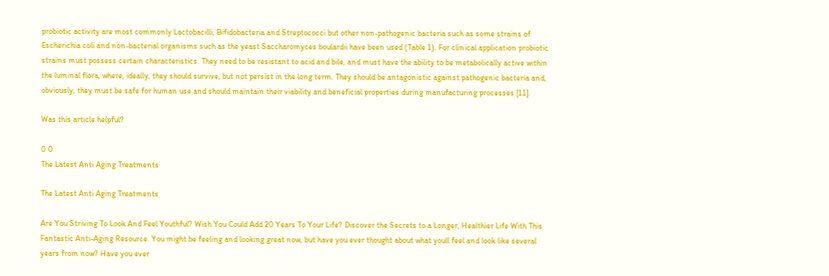probiotic activity are most commonly Lactobacilli, Bifidobacteria and Streptococci but other non-pathogenic bacteria such as some strains of Escherichia coli and non-bacterial organisms such as the yeast Saccharomyces boulardii have been used (Table 1). For clinical application probiotic strains must possess certain characteristics. They need to be resistant to acid and bile, and must have the ability to be metabolically active within the luminal flora, where, ideally, they should survive, but not persist in the long term. They should be antagonistic against pathogenic bacteria and, obviously, they must be safe for human use and should maintain their viability and beneficial properties during manufacturing processes [11].

Was this article helpful?

0 0
The Latest Anti Aging Treatments

The Latest Anti Aging Treatments

Are You Striving To Look And Feel Youthful? Wish You Could Add 20 Years To Your Life? Discover the Secrets to a Longer, Healthier Life With This Fantastic Anti-Aging Resource. You might be feeling and looking great now, but have you ever thought about what youll feel and look like several years from now? Have you ever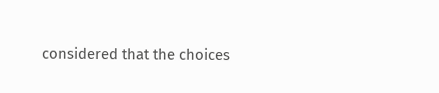considered that the choices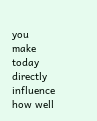you make today directly influence how well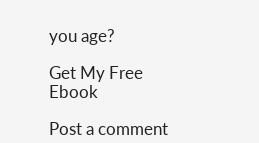you age?

Get My Free Ebook

Post a comment